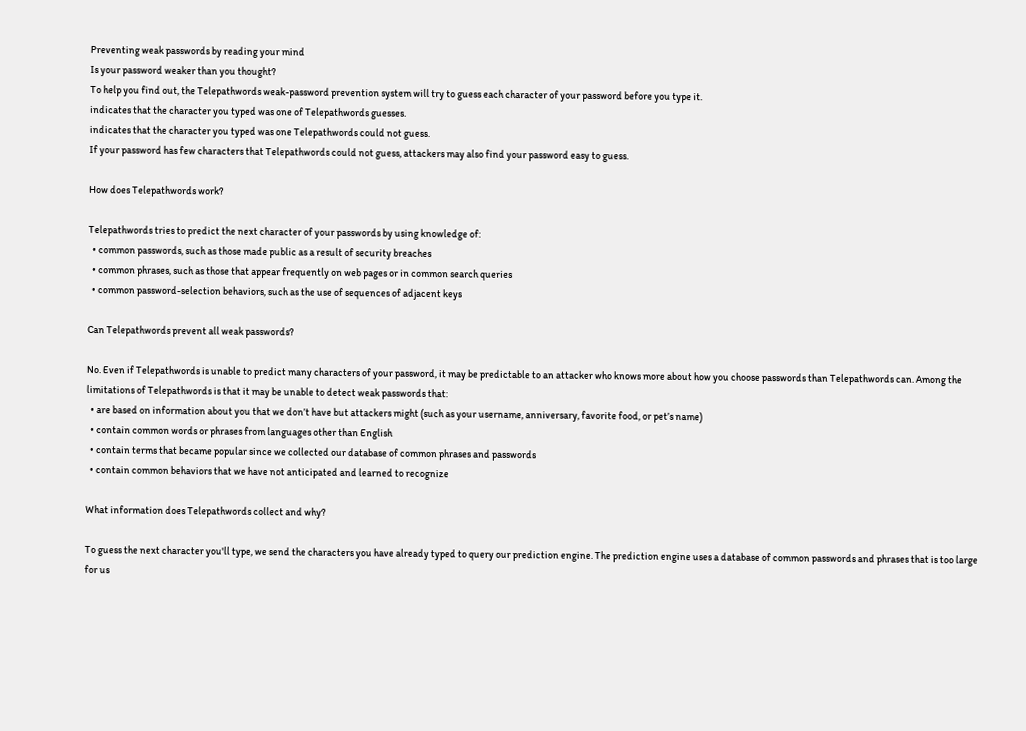Preventing weak passwords by reading your mind
Is your password weaker than you thought?
To help you find out, the Telepathwords weak-password prevention system will try to guess each character of your password before you type it.
indicates that the character you typed was one of Telepathwords guesses.
indicates that the character you typed was one Telepathwords could not guess.
If your password has few characters that Telepathwords could not guess, attackers may also find your password easy to guess.

How does Telepathwords work?

Telepathwords tries to predict the next character of your passwords by using knowledge of:
  • common passwords, such as those made public as a result of security breaches
  • common phrases, such as those that appear frequently on web pages or in common search queries
  • common password-selection behaviors, such as the use of sequences of adjacent keys

Can Telepathwords prevent all weak passwords?

No. Even if Telepathwords is unable to predict many characters of your password, it may be predictable to an attacker who knows more about how you choose passwords than Telepathwords can. Among the limitations of Telepathwords is that it may be unable to detect weak passwords that:
  • are based on information about you that we don’t have but attackers might (such as your username, anniversary, favorite food, or pet’s name)
  • contain common words or phrases from languages other than English
  • contain terms that became popular since we collected our database of common phrases and passwords
  • contain common behaviors that we have not anticipated and learned to recognize

What information does Telepathwords collect and why?

To guess the next character you'll type, we send the characters you have already typed to query our prediction engine. The prediction engine uses a database of common passwords and phrases that is too large for us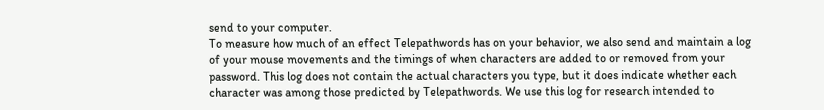send to your computer.
To measure how much of an effect Telepathwords has on your behavior, we also send and maintain a log of your mouse movements and the timings of when characters are added to or removed from your password. This log does not contain the actual characters you type, but it does indicate whether each character was among those predicted by Telepathwords. We use this log for research intended to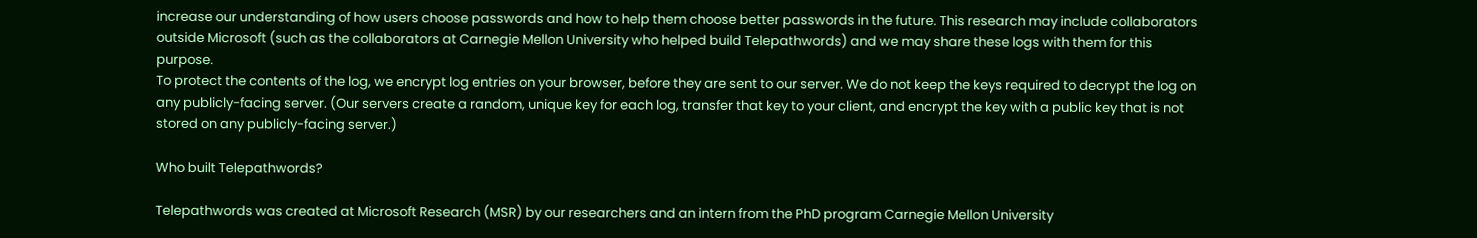increase our understanding of how users choose passwords and how to help them choose better passwords in the future. This research may include collaborators outside Microsoft (such as the collaborators at Carnegie Mellon University who helped build Telepathwords) and we may share these logs with them for this purpose.
To protect the contents of the log, we encrypt log entries on your browser, before they are sent to our server. We do not keep the keys required to decrypt the log on any publicly-facing server. (Our servers create a random, unique key for each log, transfer that key to your client, and encrypt the key with a public key that is not stored on any publicly-facing server.)

Who built Telepathwords?

Telepathwords was created at Microsoft Research (MSR) by our researchers and an intern from the PhD program Carnegie Mellon University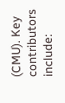(CMU). Key contributors include: